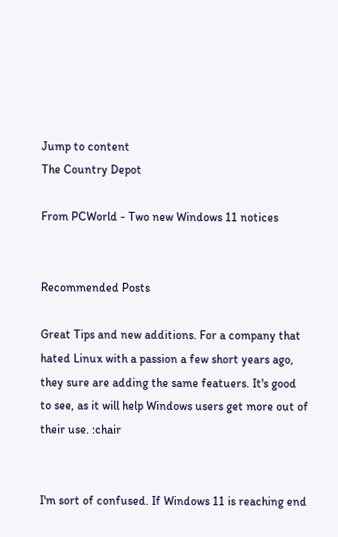Jump to content
The Country Depot

From PCWorld - Two new Windows 11 notices


Recommended Posts

Great Tips and new additions. For a company that hated Linux with a passion a few short years ago, they sure are adding the same featuers. It's good to see, as it will help Windows users get more out of their use. :chair


I'm sort of confused. If Windows 11 is reaching end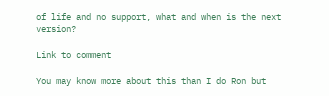of life and no support, what and when is the next version?

Link to comment

You may know more about this than I do Ron but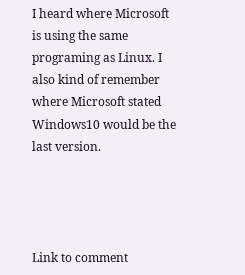I heard where Microsoft is using the same programing as Linux. I also kind of remember where Microsoft stated Windows10 would be the last version.




Link to comment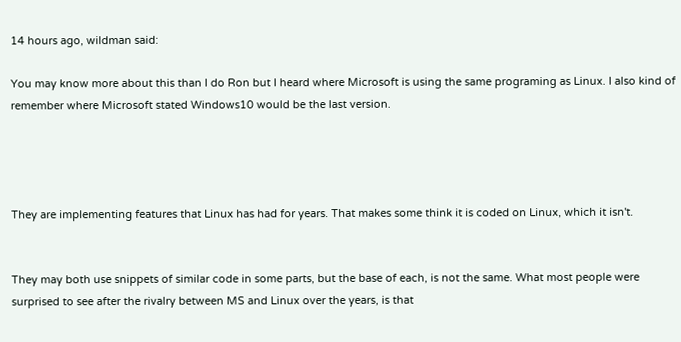14 hours ago, wildman said:

You may know more about this than I do Ron but I heard where Microsoft is using the same programing as Linux. I also kind of remember where Microsoft stated Windows10 would be the last version.




They are implementing features that Linux has had for years. That makes some think it is coded on Linux, which it isn't.


They may both use snippets of similar code in some parts, but the base of each, is not the same. What most people were surprised to see after the rivalry between MS and Linux over the years, is that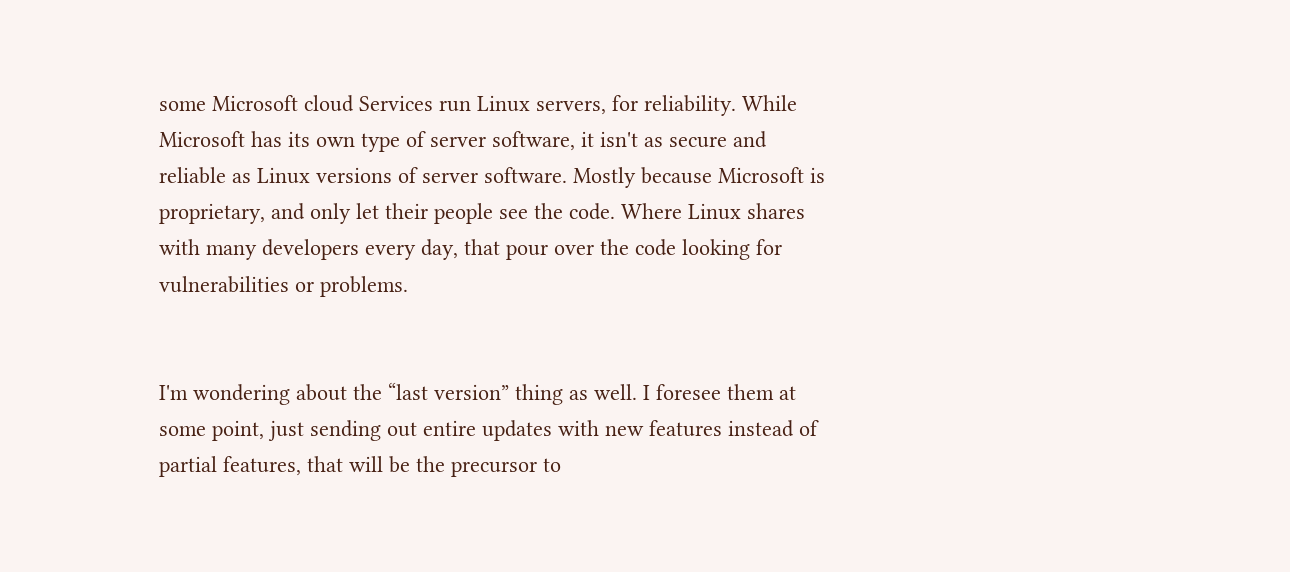some Microsoft cloud Services run Linux servers, for reliability. While Microsoft has its own type of server software, it isn't as secure and reliable as Linux versions of server software. Mostly because Microsoft is proprietary, and only let their people see the code. Where Linux shares with many developers every day, that pour over the code looking for vulnerabilities or problems.


I'm wondering about the “last version” thing as well. I foresee them at some point, just sending out entire updates with new features instead of partial features, that will be the precursor to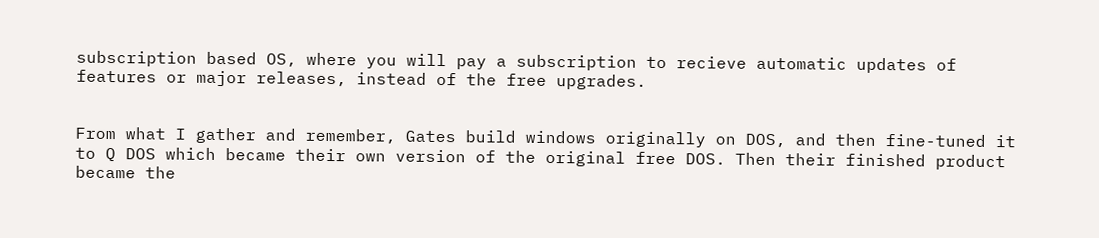subscription based OS, where you will pay a subscription to recieve automatic updates of features or major releases, instead of the free upgrades.


From what I gather and remember, Gates build windows originally on DOS, and then fine-tuned it to Q DOS which became their own version of the original free DOS. Then their finished product became the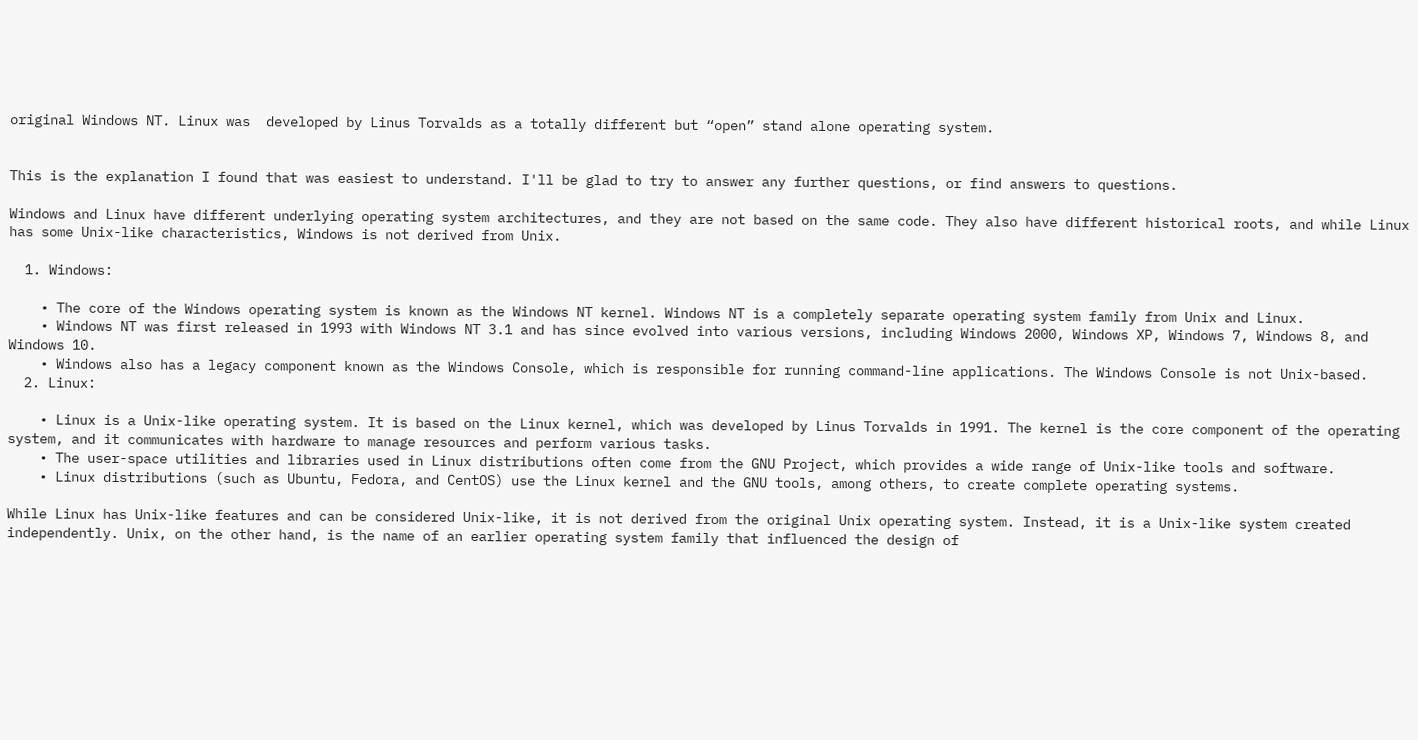original Windows NT. Linux was  developed by Linus Torvalds as a totally different but “open” stand alone operating system.


This is the explanation I found that was easiest to understand. I'll be glad to try to answer any further questions, or find answers to questions.

Windows and Linux have different underlying operating system architectures, and they are not based on the same code. They also have different historical roots, and while Linux has some Unix-like characteristics, Windows is not derived from Unix.

  1. Windows:

    • The core of the Windows operating system is known as the Windows NT kernel. Windows NT is a completely separate operating system family from Unix and Linux.
    • Windows NT was first released in 1993 with Windows NT 3.1 and has since evolved into various versions, including Windows 2000, Windows XP, Windows 7, Windows 8, and Windows 10.
    • Windows also has a legacy component known as the Windows Console, which is responsible for running command-line applications. The Windows Console is not Unix-based.
  2. Linux:

    • Linux is a Unix-like operating system. It is based on the Linux kernel, which was developed by Linus Torvalds in 1991. The kernel is the core component of the operating system, and it communicates with hardware to manage resources and perform various tasks.
    • The user-space utilities and libraries used in Linux distributions often come from the GNU Project, which provides a wide range of Unix-like tools and software.
    • Linux distributions (such as Ubuntu, Fedora, and CentOS) use the Linux kernel and the GNU tools, among others, to create complete operating systems.

While Linux has Unix-like features and can be considered Unix-like, it is not derived from the original Unix operating system. Instead, it is a Unix-like system created independently. Unix, on the other hand, is the name of an earlier operating system family that influenced the design of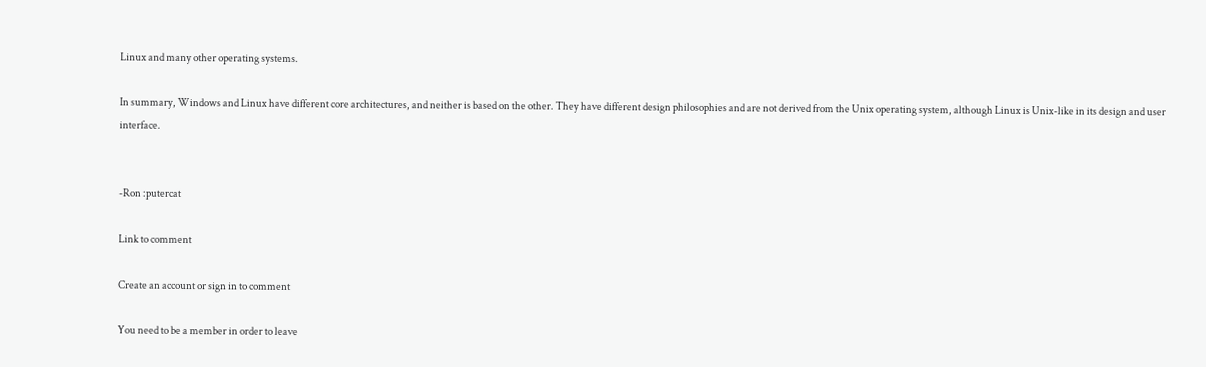Linux and many other operating systems.

In summary, Windows and Linux have different core architectures, and neither is based on the other. They have different design philosophies and are not derived from the Unix operating system, although Linux is Unix-like in its design and user interface.


-Ron :putercat

Link to comment

Create an account or sign in to comment

You need to be a member in order to leave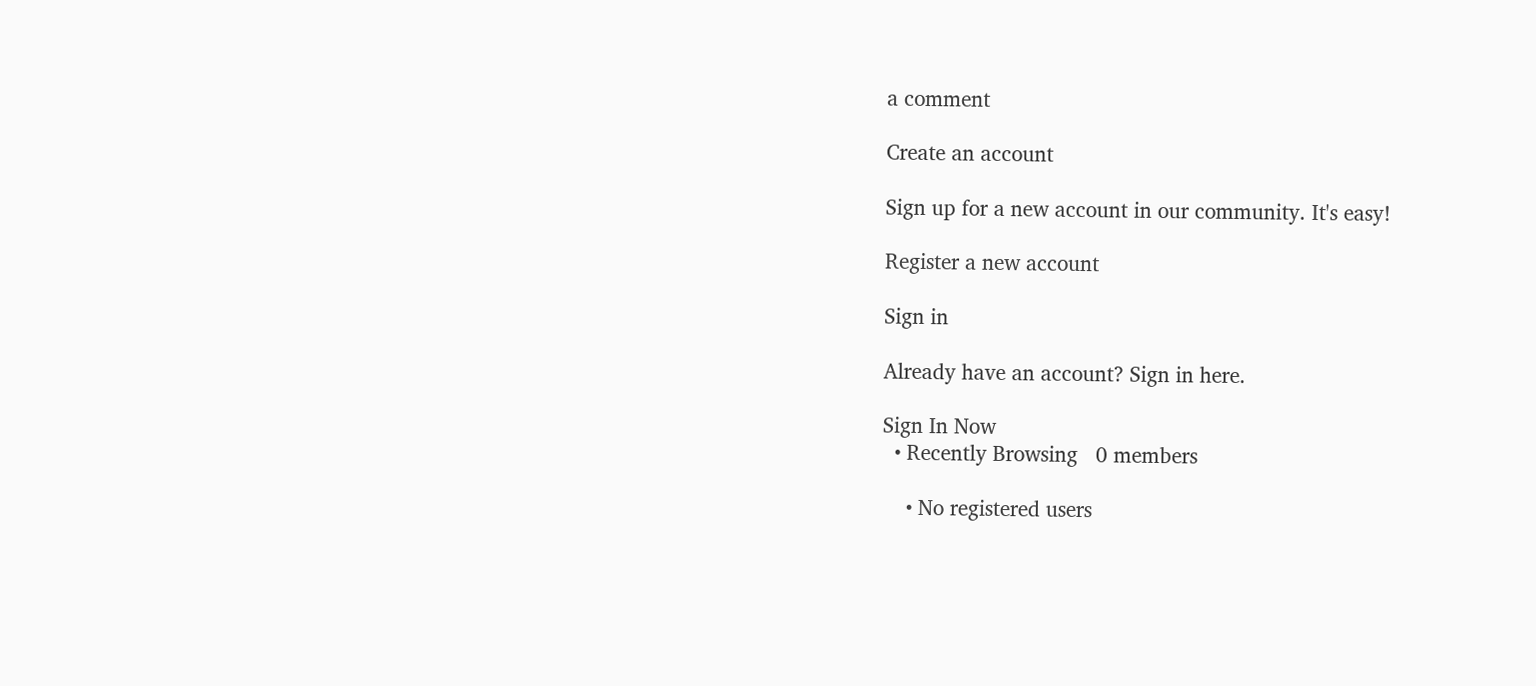a comment

Create an account

Sign up for a new account in our community. It's easy!

Register a new account

Sign in

Already have an account? Sign in here.

Sign In Now
  • Recently Browsing   0 members

    • No registered users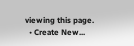viewing this page.
  • Create New...